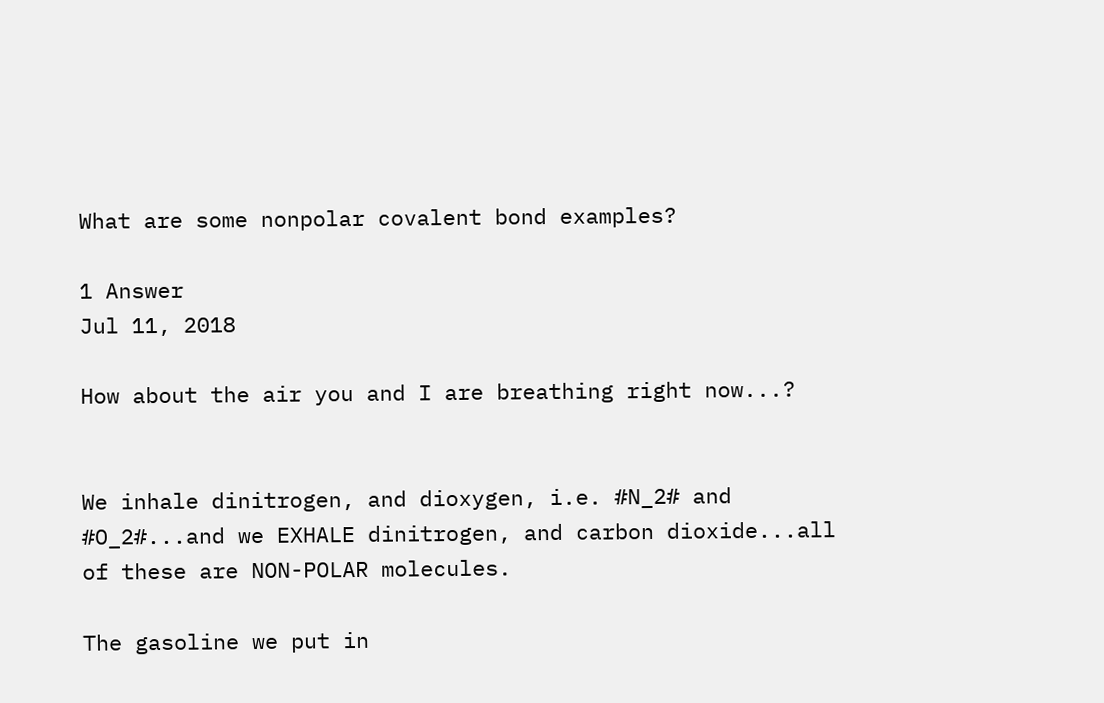What are some nonpolar covalent bond examples?

1 Answer
Jul 11, 2018

How about the air you and I are breathing right now...?


We inhale dinitrogen, and dioxygen, i.e. #N_2# and #O_2#...and we EXHALE dinitrogen, and carbon dioxide...all of these are NON-POLAR molecules.

The gasoline we put in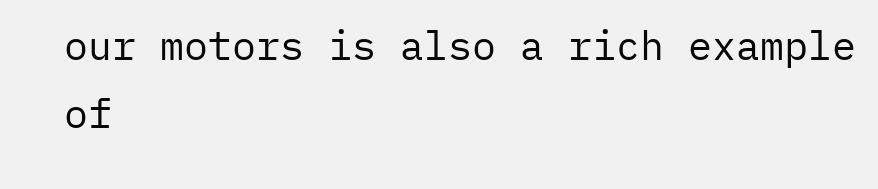our motors is also a rich example of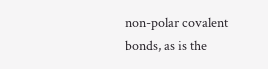non-polar covalent bonds, as is the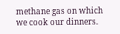methane gas on which we cook our dinners.